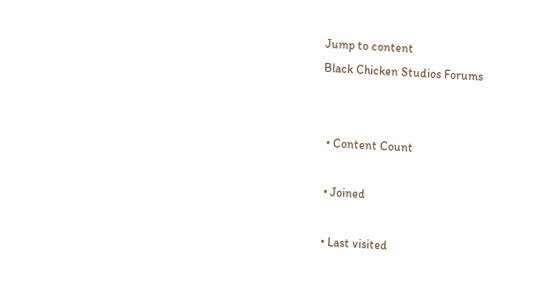Jump to content
Black Chicken Studios Forums


  • Content Count

  • Joined

  • Last visited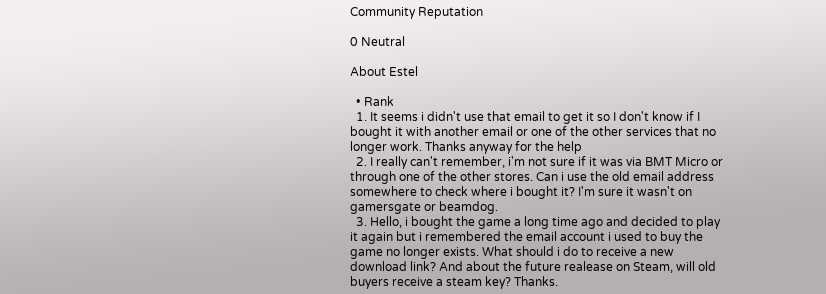Community Reputation

0 Neutral

About Estel

  • Rank
  1. It seems i didn't use that email to get it so I don't know if I bought it with another email or one of the other services that no longer work. Thanks anyway for the help
  2. I really can't remember, i'm not sure if it was via BMT Micro or through one of the other stores. Can i use the old email address somewhere to check where i bought it? I'm sure it wasn't on gamersgate or beamdog.
  3. Hello, i bought the game a long time ago and decided to play it again but i remembered the email account i used to buy the game no longer exists. What should i do to receive a new download link? And about the future realease on Steam, will old buyers receive a steam key? Thanks.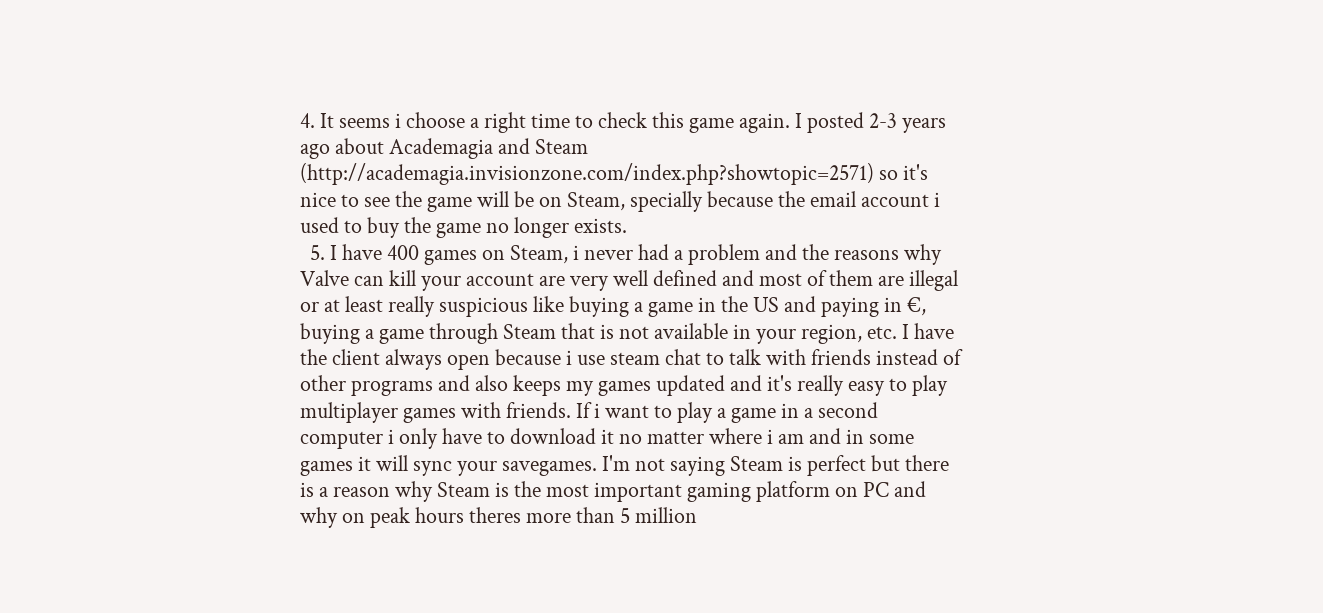4. It seems i choose a right time to check this game again. I posted 2-3 years ago about Academagia and Steam (http://academagia.invisionzone.com/index.php?showtopic=2571) so it's nice to see the game will be on Steam, specially because the email account i used to buy the game no longer exists.
  5. I have 400 games on Steam, i never had a problem and the reasons why Valve can kill your account are very well defined and most of them are illegal or at least really suspicious like buying a game in the US and paying in €, buying a game through Steam that is not available in your region, etc. I have the client always open because i use steam chat to talk with friends instead of other programs and also keeps my games updated and it's really easy to play multiplayer games with friends. If i want to play a game in a second computer i only have to download it no matter where i am and in some games it will sync your savegames. I'm not saying Steam is perfect but there is a reason why Steam is the most important gaming platform on PC and why on peak hours theres more than 5 million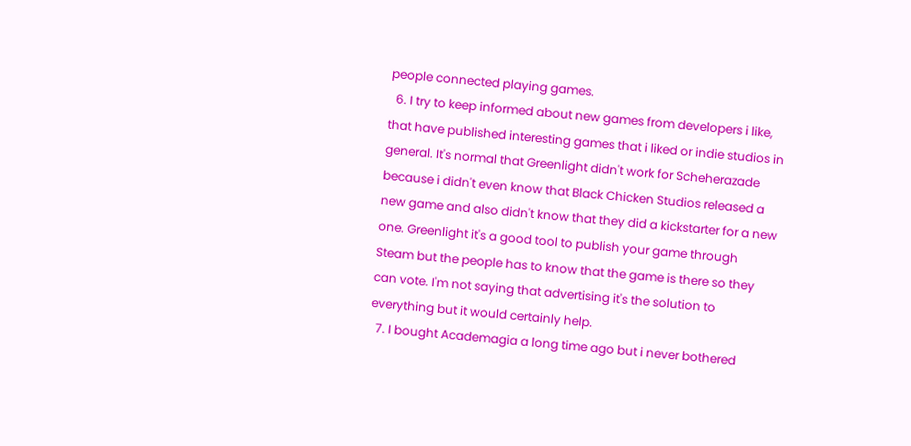people connected playing games.
  6. I try to keep informed about new games from developers i like, that have published interesting games that i liked or indie studios in general. It's normal that Greenlight didn't work for Scheherazade because i didn't even know that Black Chicken Studios released a new game and also didn't know that they did a kickstarter for a new one. Greenlight it's a good tool to publish your game through Steam but the people has to know that the game is there so they can vote. I'm not saying that advertising it's the solution to everything but it would certainly help.
  7. I bought Academagia a long time ago but i never bothered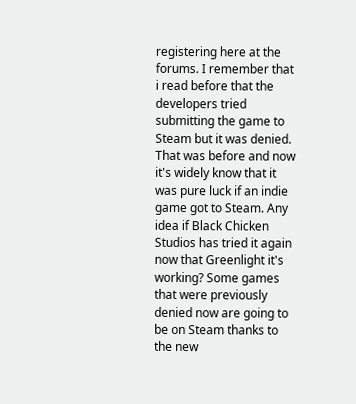registering here at the forums. I remember that i read before that the developers tried submitting the game to Steam but it was denied. That was before and now it's widely know that it was pure luck if an indie game got to Steam. Any idea if Black Chicken Studios has tried it again now that Greenlight it's working? Some games that were previously denied now are going to be on Steam thanks to the new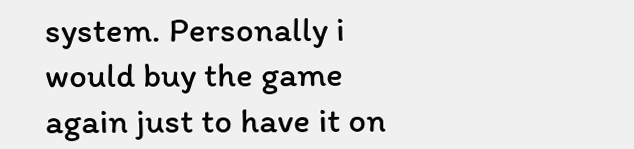system. Personally i would buy the game again just to have it on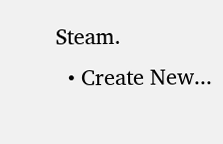Steam.
  • Create New...